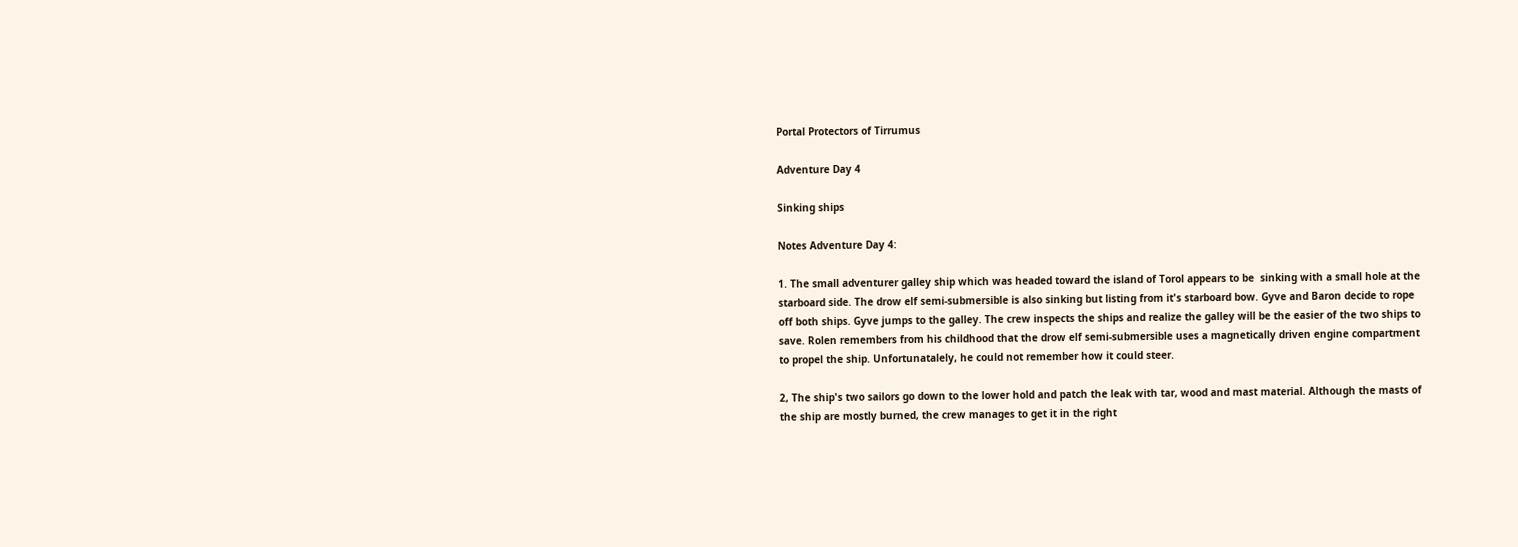Portal Protectors of Tirrumus

Adventure Day 4

Sinking ships

Notes Adventure Day 4:

1. The small adventurer galley ship which was headed toward the island of Torol appears to be  sinking with a small hole at the starboard side. The drow elf semi-submersible is also sinking but listing from it's starboard bow. Gyve and Baron decide to rope off both ships. Gyve jumps to the galley. The crew inspects the ships and realize the galley will be the easier of the two ships to save. Rolen remembers from his childhood that the drow elf semi-submersible uses a magnetically driven engine compartment to propel the ship. Unfortunatalely, he could not remember how it could steer.

2, The ship's two sailors go down to the lower hold and patch the leak with tar, wood and mast material. Although the masts of the ship are mostly burned, the crew manages to get it in the right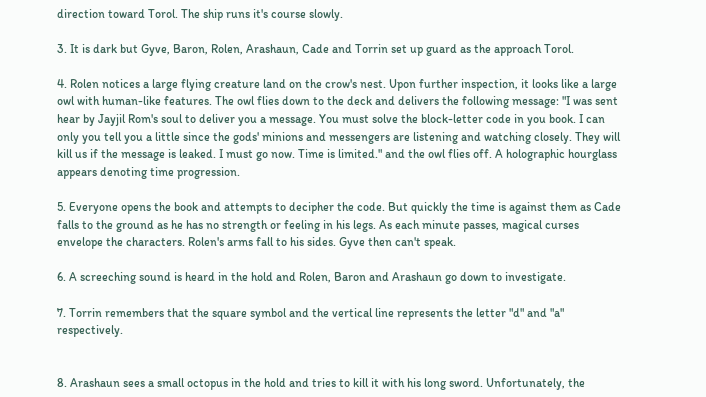direction toward Torol. The ship runs it's course slowly.

3. It is dark but Gyve, Baron, Rolen, Arashaun, Cade and Torrin set up guard as the approach Torol.

4. Rolen notices a large flying creature land on the crow's nest. Upon further inspection, it looks like a large owl with human-like features. The owl flies down to the deck and delivers the following message: "I was sent hear by Jayjil Rom's soul to deliver you a message. You must solve the block-letter code in you book. I can only you tell you a little since the gods' minions and messengers are listening and watching closely. They will kill us if the message is leaked. I must go now. Time is limited." and the owl flies off. A holographic hourglass appears denoting time progression.

5. Everyone opens the book and attempts to decipher the code. But quickly the time is against them as Cade falls to the ground as he has no strength or feeling in his legs. As each minute passes, magical curses envelope the characters. Rolen's arms fall to his sides. Gyve then can't speak.

6. A screeching sound is heard in the hold and Rolen, Baron and Arashaun go down to investigate.

7. Torrin remembers that the square symbol and the vertical line represents the letter "d" and "a" respectively.


8. Arashaun sees a small octopus in the hold and tries to kill it with his long sword. Unfortunately, the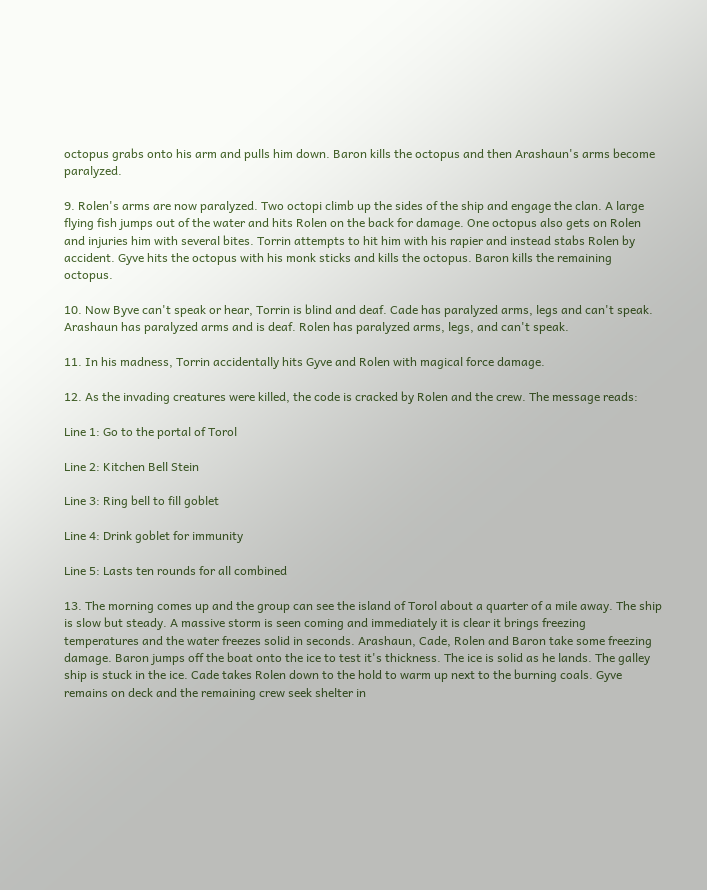octopus grabs onto his arm and pulls him down. Baron kills the octopus and then Arashaun's arms become paralyzed.

9. Rolen's arms are now paralyzed. Two octopi climb up the sides of the ship and engage the clan. A large flying fish jumps out of the water and hits Rolen on the back for damage. One octopus also gets on Rolen and injuries him with several bites. Torrin attempts to hit him with his rapier and instead stabs Rolen by accident. Gyve hits the octopus with his monk sticks and kills the octopus. Baron kills the remaining octopus.

10. Now Byve can't speak or hear, Torrin is blind and deaf. Cade has paralyzed arms, legs and can't speak. Arashaun has paralyzed arms and is deaf. Rolen has paralyzed arms, legs, and can't speak.

11. In his madness, Torrin accidentally hits Gyve and Rolen with magical force damage.

12. As the invading creatures were killed, the code is cracked by Rolen and the crew. The message reads:

Line 1: Go to the portal of Torol

Line 2: Kitchen Bell Stein

Line 3: Ring bell to fill goblet

Line 4: Drink goblet for immunity

Line 5: Lasts ten rounds for all combined

13. The morning comes up and the group can see the island of Torol about a quarter of a mile away. The ship is slow but steady. A massive storm is seen coming and immediately it is clear it brings freezing temperatures and the water freezes solid in seconds. Arashaun, Cade, Rolen and Baron take some freezing damage. Baron jumps off the boat onto the ice to test it's thickness. The ice is solid as he lands. The galley ship is stuck in the ice. Cade takes Rolen down to the hold to warm up next to the burning coals. Gyve remains on deck and the remaining crew seek shelter in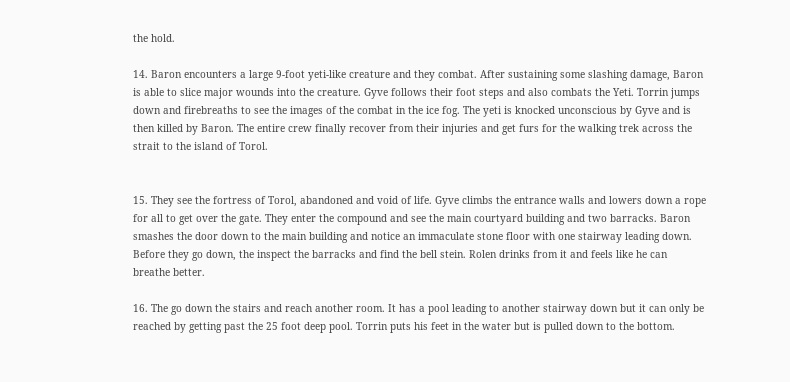the hold.

14. Baron encounters a large 9-foot yeti-like creature and they combat. After sustaining some slashing damage, Baron is able to slice major wounds into the creature. Gyve follows their foot steps and also combats the Yeti. Torrin jumps down and firebreaths to see the images of the combat in the ice fog. The yeti is knocked unconscious by Gyve and is then killed by Baron. The entire crew finally recover from their injuries and get furs for the walking trek across the strait to the island of Torol.


15. They see the fortress of Torol, abandoned and void of life. Gyve climbs the entrance walls and lowers down a rope for all to get over the gate. They enter the compound and see the main courtyard building and two barracks. Baron smashes the door down to the main building and notice an immaculate stone floor with one stairway leading down. Before they go down, the inspect the barracks and find the bell stein. Rolen drinks from it and feels like he can breathe better.

16. The go down the stairs and reach another room. It has a pool leading to another stairway down but it can only be reached by getting past the 25 foot deep pool. Torrin puts his feet in the water but is pulled down to the bottom.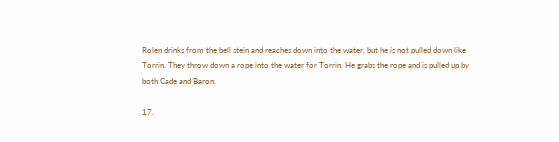Rolen drinks from the bell stein and reaches down into the water, but he is not pulled down like Torrin. They throw down a rope into the water for Torrin. He grabs the rope and is pulled up by both Cade and Baron.

17.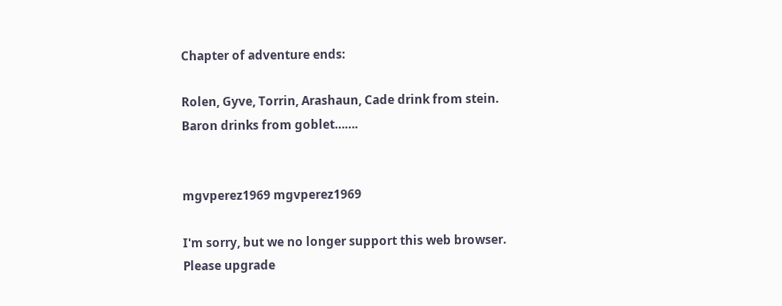Chapter of adventure ends:

Rolen, Gyve, Torrin, Arashaun, Cade drink from stein. Baron drinks from goblet…….


mgvperez1969 mgvperez1969

I'm sorry, but we no longer support this web browser. Please upgrade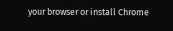your browser or install Chrome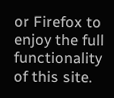or Firefox to enjoy the full functionality of this site.